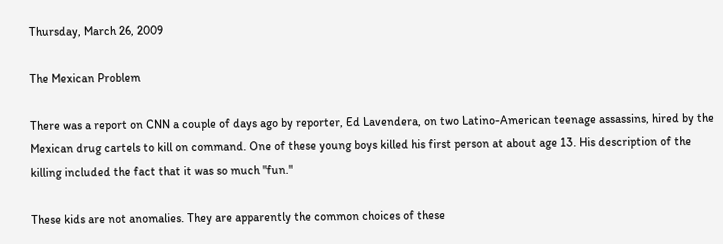Thursday, March 26, 2009

The Mexican Problem

There was a report on CNN a couple of days ago by reporter, Ed Lavendera, on two Latino-American teenage assassins, hired by the Mexican drug cartels to kill on command. One of these young boys killed his first person at about age 13. His description of the killing included the fact that it was so much "fun."

These kids are not anomalies. They are apparently the common choices of these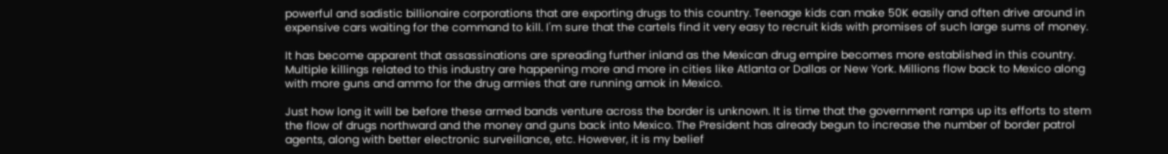powerful and sadistic billionaire corporations that are exporting drugs to this country. Teenage kids can make 50K easily and often drive around in expensive cars waiting for the command to kill. I'm sure that the cartels find it very easy to recruit kids with promises of such large sums of money.

It has become apparent that assassinations are spreading further inland as the Mexican drug empire becomes more established in this country. Multiple killings related to this industry are happening more and more in cities like Atlanta or Dallas or New York. Millions flow back to Mexico along with more guns and ammo for the drug armies that are running amok in Mexico.

Just how long it will be before these armed bands venture across the border is unknown. It is time that the government ramps up its efforts to stem the flow of drugs northward and the money and guns back into Mexico. The President has already begun to increase the number of border patrol agents, along with better electronic surveillance, etc. However, it is my belief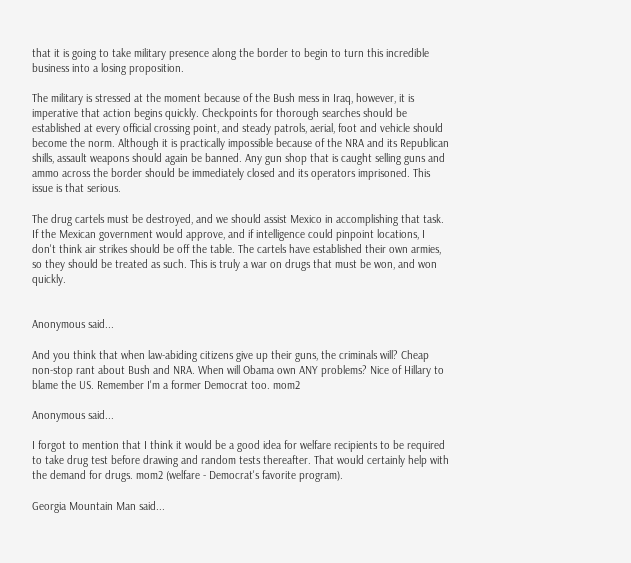that it is going to take military presence along the border to begin to turn this incredible business into a losing proposition.

The military is stressed at the moment because of the Bush mess in Iraq, however, it is imperative that action begins quickly. Checkpoints for thorough searches should be established at every official crossing point, and steady patrols, aerial, foot and vehicle should become the norm. Although it is practically impossible because of the NRA and its Republican shills, assault weapons should again be banned. Any gun shop that is caught selling guns and ammo across the border should be immediately closed and its operators imprisoned. This issue is that serious.

The drug cartels must be destroyed, and we should assist Mexico in accomplishing that task. If the Mexican government would approve, and if intelligence could pinpoint locations, I don't think air strikes should be off the table. The cartels have established their own armies, so they should be treated as such. This is truly a war on drugs that must be won, and won quickly.


Anonymous said...

And you think that when law-abiding citizens give up their guns, the criminals will? Cheap non-stop rant about Bush and NRA. When will Obama own ANY problems? Nice of Hillary to blame the US. Remember I'm a former Democrat too. mom2

Anonymous said...

I forgot to mention that I think it would be a good idea for welfare recipients to be required to take drug test before drawing and random tests thereafter. That would certainly help with the demand for drugs. mom2 (welfare - Democrat's favorite program).

Georgia Mountain Man said...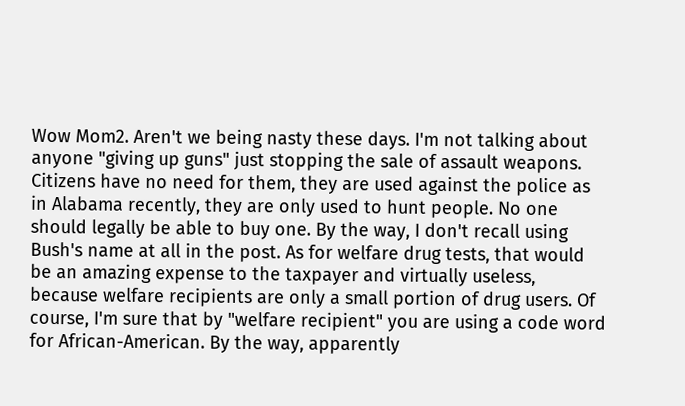Wow Mom2. Aren't we being nasty these days. I'm not talking about anyone "giving up guns" just stopping the sale of assault weapons. Citizens have no need for them, they are used against the police as in Alabama recently, they are only used to hunt people. No one should legally be able to buy one. By the way, I don't recall using Bush's name at all in the post. As for welfare drug tests, that would be an amazing expense to the taxpayer and virtually useless, because welfare recipients are only a small portion of drug users. Of course, I'm sure that by "welfare recipient" you are using a code word for African-American. By the way, apparently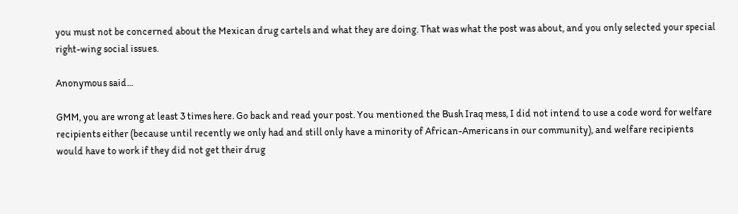you must not be concerned about the Mexican drug cartels and what they are doing. That was what the post was about, and you only selected your special right-wing social issues.

Anonymous said...

GMM, you are wrong at least 3 times here. Go back and read your post. You mentioned the Bush Iraq mess, I did not intend to use a code word for welfare recipients either (because until recently we only had and still only have a minority of African-Americans in our community), and welfare recipients would have to work if they did not get their drug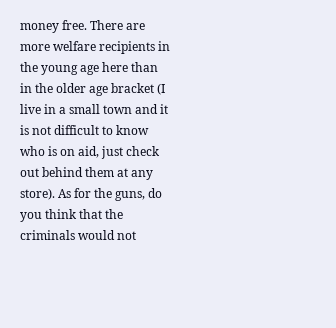money free. There are more welfare recipients in the young age here than in the older age bracket (I live in a small town and it is not difficult to know who is on aid, just check out behind them at any store). As for the guns, do you think that the criminals would not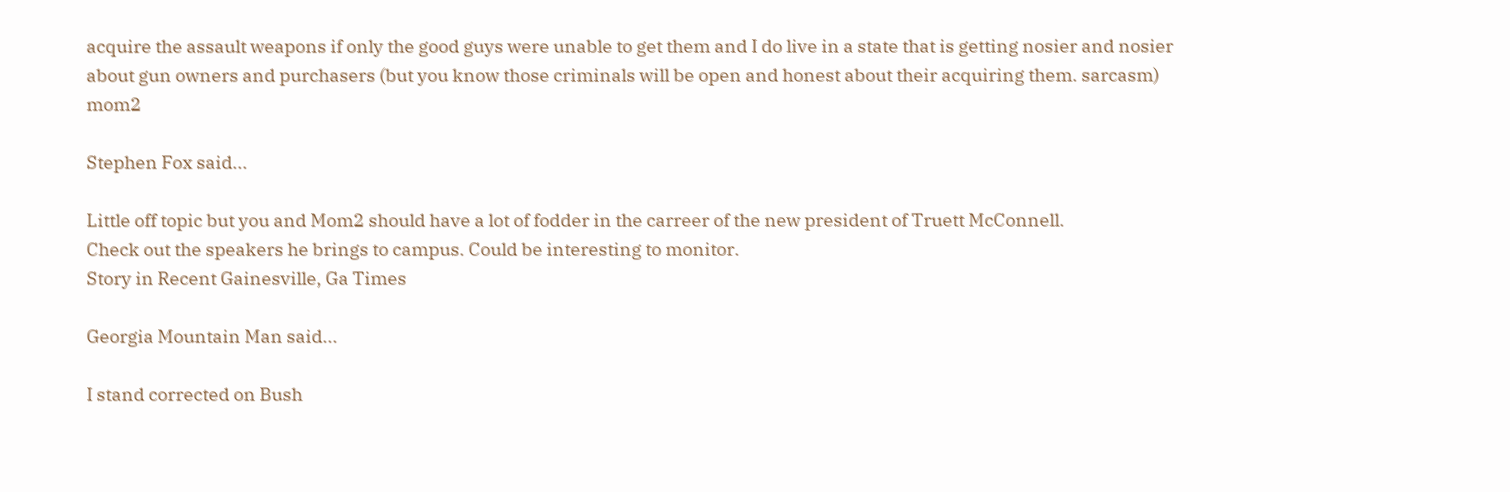acquire the assault weapons if only the good guys were unable to get them and I do live in a state that is getting nosier and nosier about gun owners and purchasers (but you know those criminals will be open and honest about their acquiring them. sarcasm) mom2

Stephen Fox said...

Little off topic but you and Mom2 should have a lot of fodder in the carreer of the new president of Truett McConnell.
Check out the speakers he brings to campus. Could be interesting to monitor.
Story in Recent Gainesville, Ga Times

Georgia Mountain Man said...

I stand corrected on Bush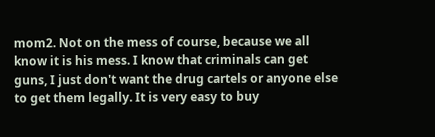mom2. Not on the mess of course, because we all know it is his mess. I know that criminals can get guns, I just don't want the drug cartels or anyone else to get them legally. It is very easy to buy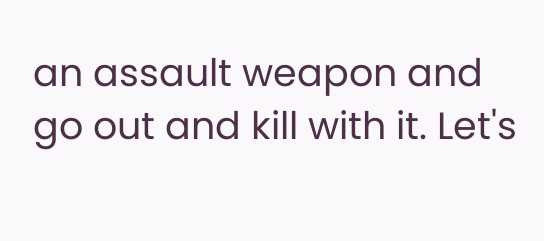an assault weapon and go out and kill with it. Let's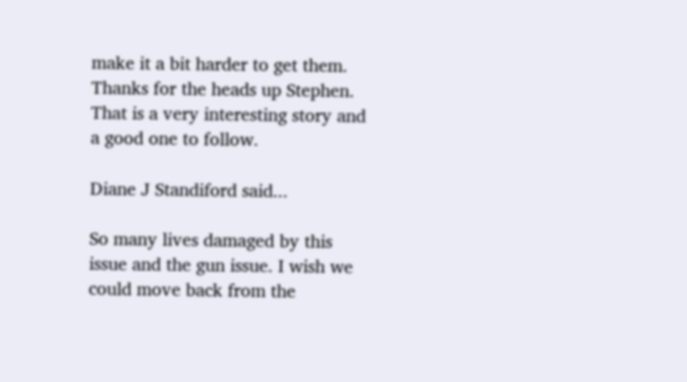make it a bit harder to get them. Thanks for the heads up Stephen. That is a very interesting story and a good one to follow.

Diane J Standiford said...

So many lives damaged by this issue and the gun issue. I wish we could move back from the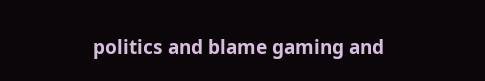politics and blame gaming and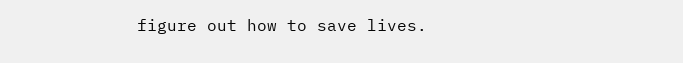figure out how to save lives.